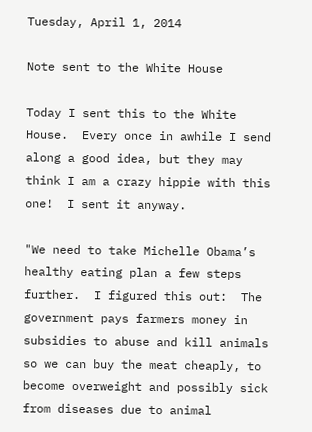Tuesday, April 1, 2014

Note sent to the White House

Today I sent this to the White House.  Every once in awhile I send along a good idea, but they may think I am a crazy hippie with this one!  I sent it anyway.

"We need to take Michelle Obama’s healthy eating plan a few steps further.  I figured this out:  The government pays farmers money in subsidies to abuse and kill animals so we can buy the meat cheaply, to become overweight and possibly sick from diseases due to animal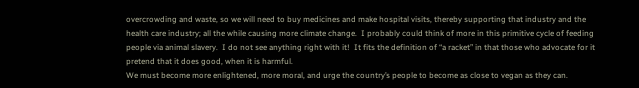overcrowding and waste, so we will need to buy medicines and make hospital visits, thereby supporting that industry and the health care industry; all the while causing more climate change.  I probably could think of more in this primitive cycle of feeding people via animal slavery.  I do not see anything right with it!  It fits the definition of “a racket” in that those who advocate for it pretend that it does good, when it is harmful.
We must become more enlightened, more moral, and urge the country’s people to become as close to vegan as they can.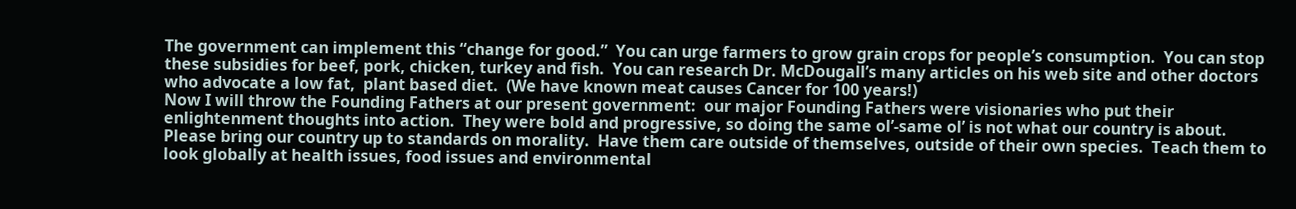The government can implement this “change for good.”  You can urge farmers to grow grain crops for people’s consumption.  You can stop these subsidies for beef, pork, chicken, turkey and fish.  You can research Dr. McDougall’s many articles on his web site and other doctors who advocate a low fat,  plant based diet.  (We have known meat causes Cancer for 100 years!)
Now I will throw the Founding Fathers at our present government:  our major Founding Fathers were visionaries who put their enlightenment thoughts into action.  They were bold and progressive, so doing the same ol’-same ol’ is not what our country is about.
Please bring our country up to standards on morality.  Have them care outside of themselves, outside of their own species.  Teach them to look globally at health issues, food issues and environmental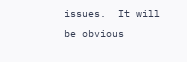issues.  It will be obvious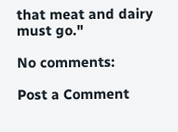that meat and dairy must go."

No comments:

Post a Comment